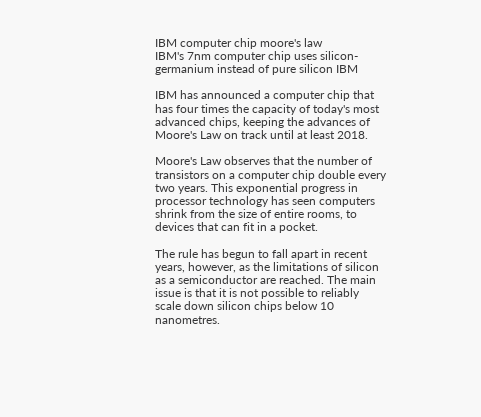IBM computer chip moore's law
IBM's 7nm computer chip uses silicon-germanium instead of pure silicon IBM

IBM has announced a computer chip that has four times the capacity of today's most advanced chips, keeping the advances of Moore's Law on track until at least 2018.

Moore's Law observes that the number of transistors on a computer chip double every two years. This exponential progress in processor technology has seen computers shrink from the size of entire rooms, to devices that can fit in a pocket.

The rule has begun to fall apart in recent years, however, as the limitations of silicon as a semiconductor are reached. The main issue is that it is not possible to reliably scale down silicon chips below 10 nanometres.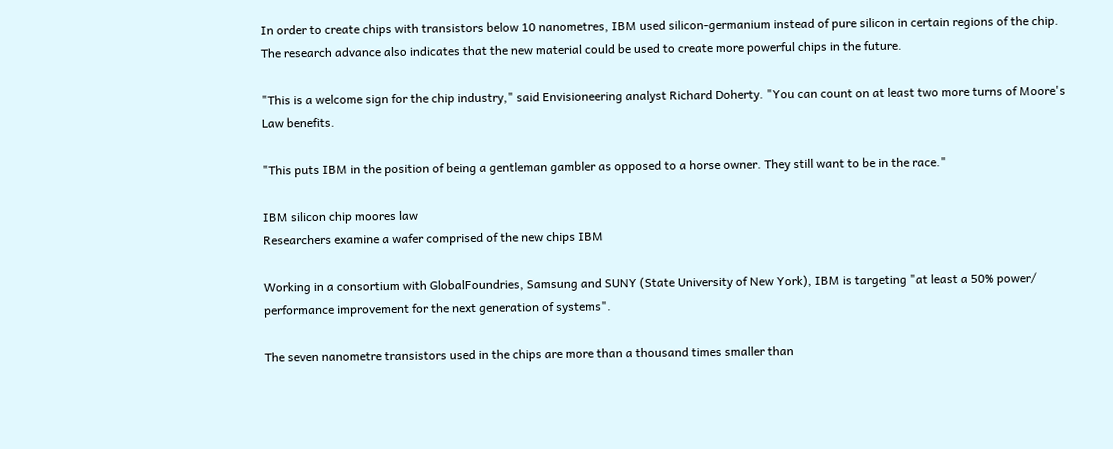In order to create chips with transistors below 10 nanometres, IBM used silicon-germanium instead of pure silicon in certain regions of the chip. The research advance also indicates that the new material could be used to create more powerful chips in the future.

"This is a welcome sign for the chip industry," said Envisioneering analyst Richard Doherty. "You can count on at least two more turns of Moore's Law benefits.

"This puts IBM in the position of being a gentleman gambler as opposed to a horse owner. They still want to be in the race."

IBM silicon chip moores law
Researchers examine a wafer comprised of the new chips IBM

Working in a consortium with GlobalFoundries, Samsung and SUNY (State University of New York), IBM is targeting "at least a 50% power/ performance improvement for the next generation of systems".

The seven nanometre transistors used in the chips are more than a thousand times smaller than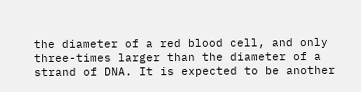the diameter of a red blood cell, and only three-times larger than the diameter of a strand of DNA. It is expected to be another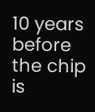10 years before the chip is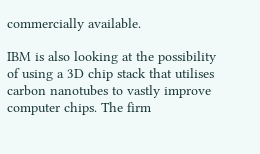commercially available.

IBM is also looking at the possibility of using a 3D chip stack that utilises carbon nanotubes to vastly improve computer chips. The firm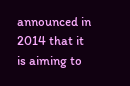announced in 2014 that it is aiming to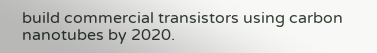build commercial transistors using carbon nanotubes by 2020.